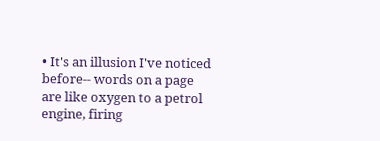• It's an illusion I've noticed before-- words on a page are like oxygen to a petrol engine, firing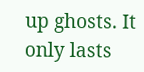up ghosts. It only lasts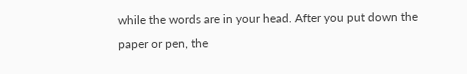while the words are in your head. After you put down the paper or pen, the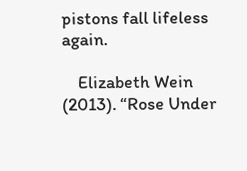pistons fall lifeless again.

    Elizabeth Wein (2013). “Rose Under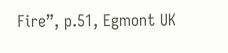Fire”, p.51, Egmont UK